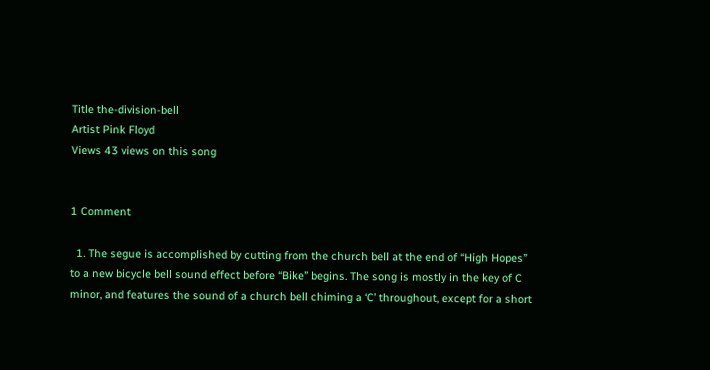Title the-division-bell
Artist Pink Floyd
Views 43 views on this song


1 Comment

  1. The segue is accomplished by cutting from the church bell at the end of “High Hopes” to a new bicycle bell sound effect before “Bike” begins. The song is mostly in the key of C minor, and features the sound of a church bell chiming a ‘C’ throughout, except for a short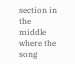section in the middle where the song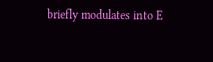briefly modulates into E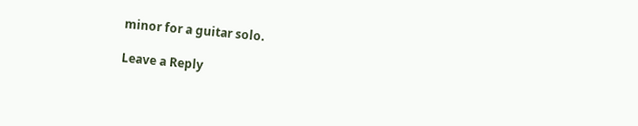minor for a guitar solo.

Leave a Reply